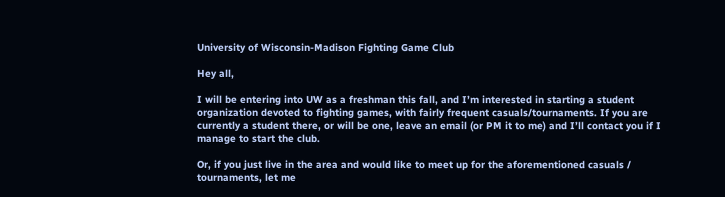University of Wisconsin-Madison Fighting Game Club

Hey all,

I will be entering into UW as a freshman this fall, and I’m interested in starting a student organization devoted to fighting games, with fairly frequent casuals/tournaments. If you are currently a student there, or will be one, leave an email (or PM it to me) and I’ll contact you if I manage to start the club.

Or, if you just live in the area and would like to meet up for the aforementioned casuals / tournaments, let me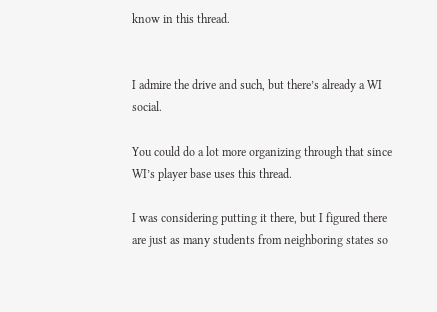know in this thread.


I admire the drive and such, but there’s already a WI social.

You could do a lot more organizing through that since WI’s player base uses this thread.

I was considering putting it there, but I figured there are just as many students from neighboring states so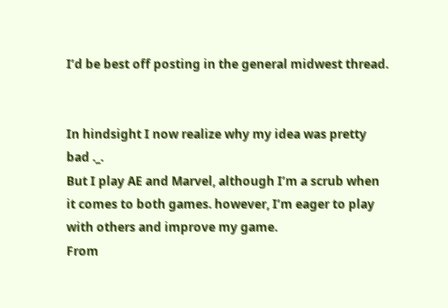I’d be best off posting in the general midwest thread.


In hindsight I now realize why my idea was pretty bad ._.
But I play AE and Marvel, although I’m a scrub when it comes to both games. however, I’m eager to play with others and improve my game.
From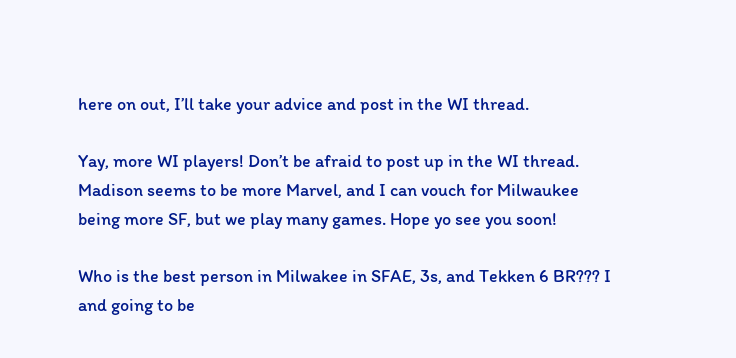here on out, I’ll take your advice and post in the WI thread.

Yay, more WI players! Don’t be afraid to post up in the WI thread. Madison seems to be more Marvel, and I can vouch for Milwaukee being more SF, but we play many games. Hope yo see you soon!

Who is the best person in Milwakee in SFAE, 3s, and Tekken 6 BR??? I and going to be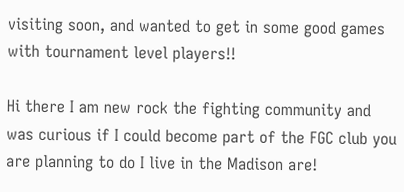visiting soon, and wanted to get in some good games with tournament level players!!

Hi there I am new rock the fighting community and was curious if I could become part of the FGC club you are planning to do I live in the Madison are!